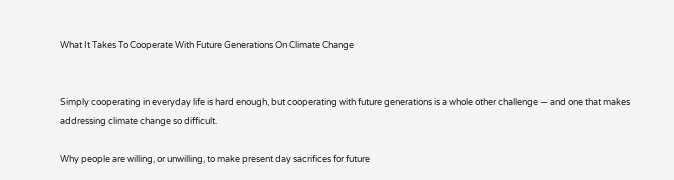What It Takes To Cooperate With Future Generations On Climate Change


Simply cooperating in everyday life is hard enough, but cooperating with future generations is a whole other challenge — and one that makes addressing climate change so difficult.

Why people are willing, or unwilling, to make present day sacrifices for future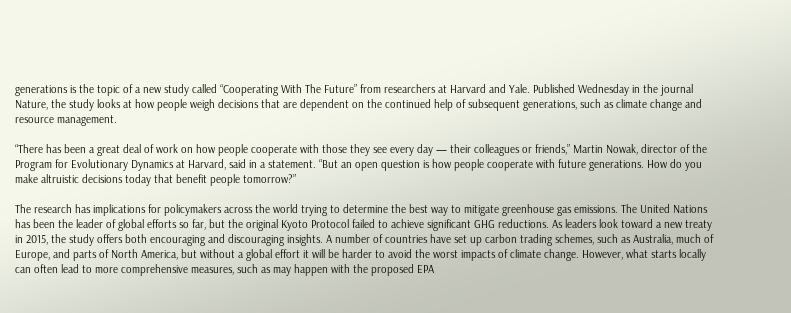generations is the topic of a new study called “Cooperating With The Future” from researchers at Harvard and Yale. Published Wednesday in the journal Nature, the study looks at how people weigh decisions that are dependent on the continued help of subsequent generations, such as climate change and resource management.

“There has been a great deal of work on how people cooperate with those they see every day — their colleagues or friends,” Martin Nowak, director of the Program for Evolutionary Dynamics at Harvard, said in a statement. “But an open question is how people cooperate with future generations. How do you make altruistic decisions today that benefit people tomorrow?”

The research has implications for policymakers across the world trying to determine the best way to mitigate greenhouse gas emissions. The United Nations has been the leader of global efforts so far, but the original Kyoto Protocol failed to achieve significant GHG reductions. As leaders look toward a new treaty in 2015, the study offers both encouraging and discouraging insights. A number of countries have set up carbon trading schemes, such as Australia, much of Europe, and parts of North America, but without a global effort it will be harder to avoid the worst impacts of climate change. However, what starts locally can often lead to more comprehensive measures, such as may happen with the proposed EPA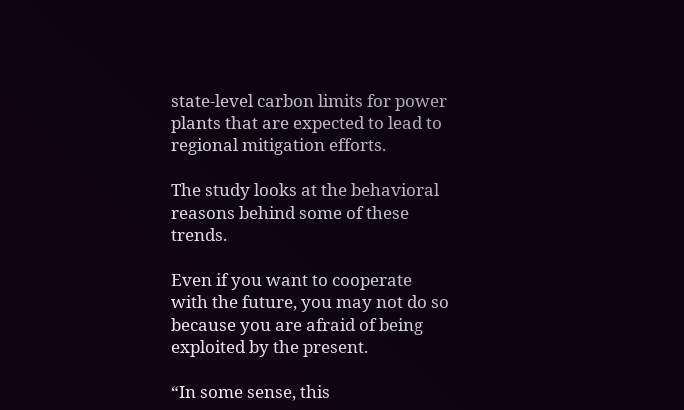state-level carbon limits for power plants that are expected to lead to regional mitigation efforts.

The study looks at the behavioral reasons behind some of these trends.

Even if you want to cooperate with the future, you may not do so because you are afraid of being exploited by the present.

“In some sense, this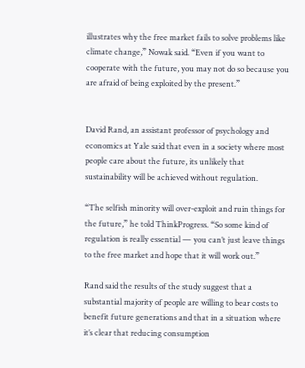illustrates why the free market fails to solve problems like climate change,” Nowak said. “Even if you want to cooperate with the future, you may not do so because you are afraid of being exploited by the present.”


David Rand, an assistant professor of psychology and economics at Yale said that even in a society where most people care about the future, its unlikely that sustainability will be achieved without regulation.

“The selfish minority will over-exploit and ruin things for the future,” he told ThinkProgress. “So some kind of regulation is really essential — you can’t just leave things to the free market and hope that it will work out.”

Rand said the results of the study suggest that a substantial majority of people are willing to bear costs to benefit future generations and that in a situation where it’s clear that reducing consumption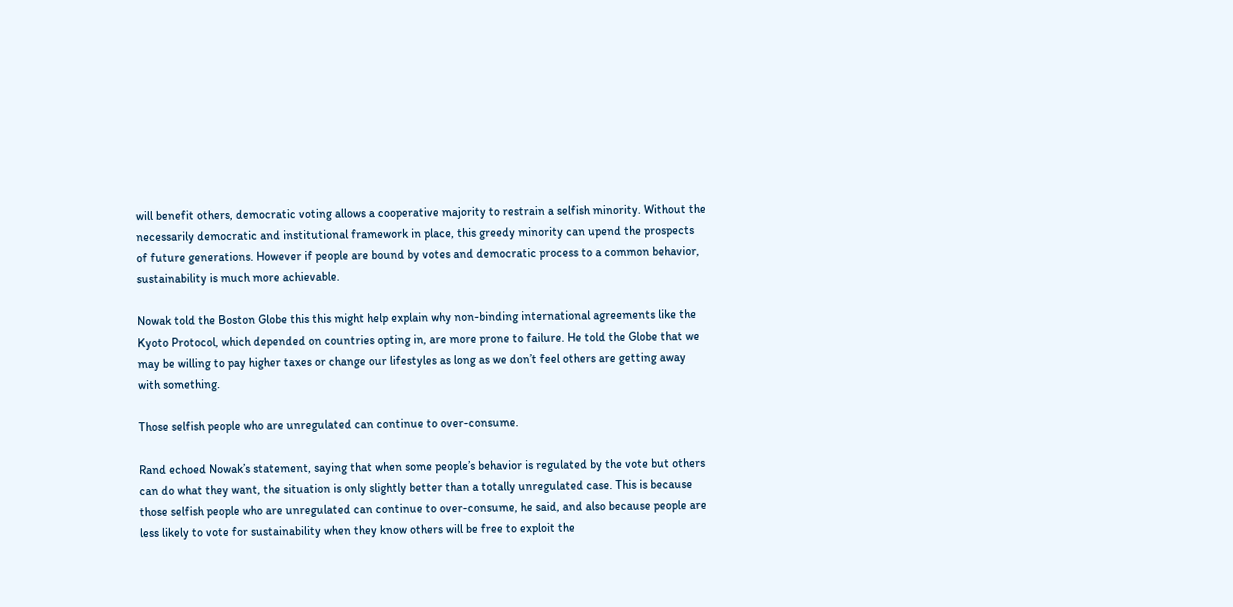will benefit others, democratic voting allows a cooperative majority to restrain a selfish minority. Without the necessarily democratic and institutional framework in place, this greedy minority can upend the prospects of future generations. However if people are bound by votes and democratic process to a common behavior, sustainability is much more achievable.

Nowak told the Boston Globe this this might help explain why non-binding international agreements like the Kyoto Protocol, which depended on countries opting in, are more prone to failure. He told the Globe that we may be willing to pay higher taxes or change our lifestyles as long as we don’t feel others are getting away with something.

Those selfish people who are unregulated can continue to over-consume.

Rand echoed Nowak’s statement, saying that when some people’s behavior is regulated by the vote but others can do what they want, the situation is only slightly better than a totally unregulated case. This is because those selfish people who are unregulated can continue to over-consume, he said, and also because people are less likely to vote for sustainability when they know others will be free to exploit the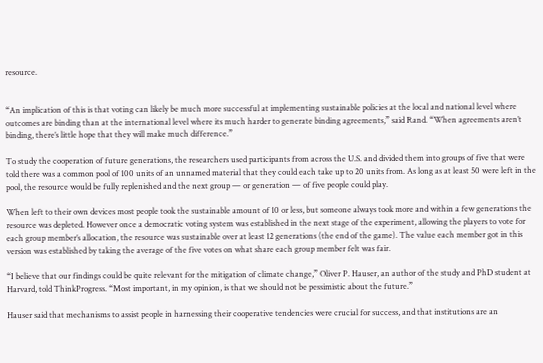resource.


“An implication of this is that voting can likely be much more successful at implementing sustainable policies at the local and national level where outcomes are binding than at the international level where its much harder to generate binding agreements,” said Rand. “When agreements aren’t binding, there’s little hope that they will make much difference.”

To study the cooperation of future generations, the researchers used participants from across the U.S. and divided them into groups of five that were told there was a common pool of 100 units of an unnamed material that they could each take up to 20 units from. As long as at least 50 were left in the pool, the resource would be fully replenished and the next group — or generation — of five people could play.

When left to their own devices most people took the sustainable amount of 10 or less, but someone always took more and within a few generations the resource was depleted. However once a democratic voting system was established in the next stage of the experiment, allowing the players to vote for each group member’s allocation, the resource was sustainable over at least 12 generations (the end of the game). The value each member got in this version was established by taking the average of the five votes on what share each group member felt was fair.

“I believe that our findings could be quite relevant for the mitigation of climate change,” Oliver P. Hauser, an author of the study and PhD student at Harvard, told ThinkProgress. “Most important, in my opinion, is that we should not be pessimistic about the future.”

Hauser said that mechanisms to assist people in harnessing their cooperative tendencies were crucial for success, and that institutions are an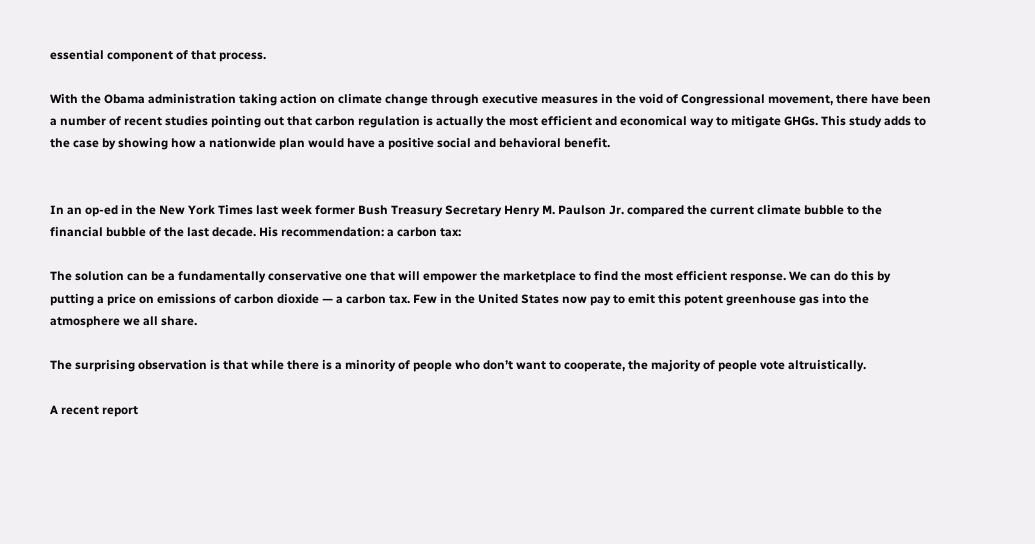essential component of that process.

With the Obama administration taking action on climate change through executive measures in the void of Congressional movement, there have been a number of recent studies pointing out that carbon regulation is actually the most efficient and economical way to mitigate GHGs. This study adds to the case by showing how a nationwide plan would have a positive social and behavioral benefit.


In an op-ed in the New York Times last week former Bush Treasury Secretary Henry M. Paulson Jr. compared the current climate bubble to the financial bubble of the last decade. His recommendation: a carbon tax:

The solution can be a fundamentally conservative one that will empower the marketplace to find the most efficient response. We can do this by putting a price on emissions of carbon dioxide — a carbon tax. Few in the United States now pay to emit this potent greenhouse gas into the atmosphere we all share.

The surprising observation is that while there is a minority of people who don’t want to cooperate, the majority of people vote altruistically.

A recent report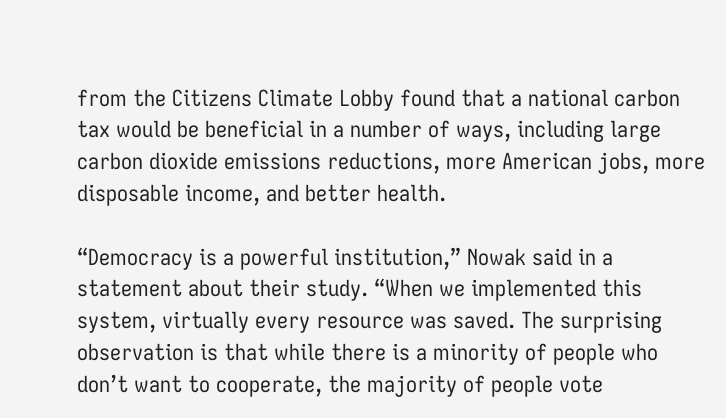from the Citizens Climate Lobby found that a national carbon tax would be beneficial in a number of ways, including large carbon dioxide emissions reductions, more American jobs, more disposable income, and better health.

“Democracy is a powerful institution,” Nowak said in a statement about their study. “When we implemented this system, virtually every resource was saved. The surprising observation is that while there is a minority of people who don’t want to cooperate, the majority of people vote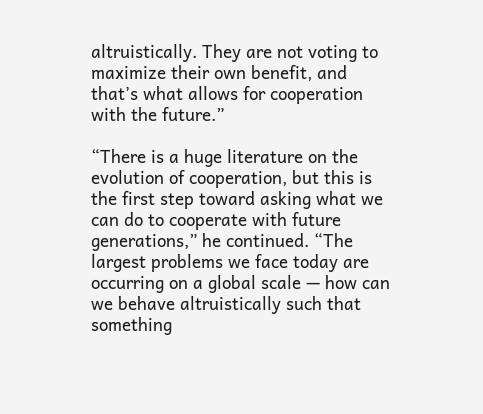altruistically. They are not voting to maximize their own benefit, and that’s what allows for cooperation with the future.”

“There is a huge literature on the evolution of cooperation, but this is the first step toward asking what we can do to cooperate with future generations,” he continued. “The largest problems we face today are occurring on a global scale — how can we behave altruistically such that something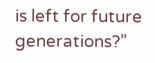is left for future generations?”